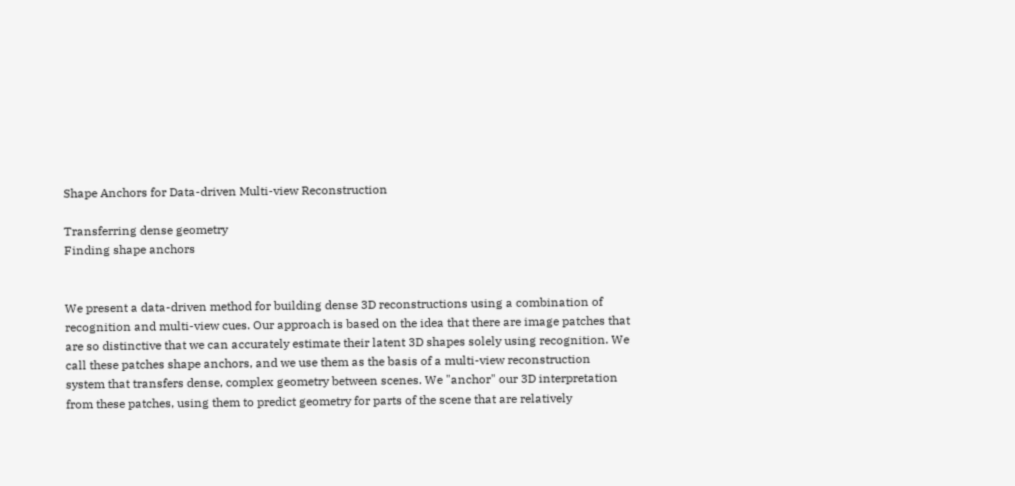Shape Anchors for Data-driven Multi-view Reconstruction

Transferring dense geometry
Finding shape anchors


We present a data-driven method for building dense 3D reconstructions using a combination of recognition and multi-view cues. Our approach is based on the idea that there are image patches that are so distinctive that we can accurately estimate their latent 3D shapes solely using recognition. We call these patches shape anchors, and we use them as the basis of a multi-view reconstruction system that transfers dense, complex geometry between scenes. We "anchor" our 3D interpretation from these patches, using them to predict geometry for parts of the scene that are relatively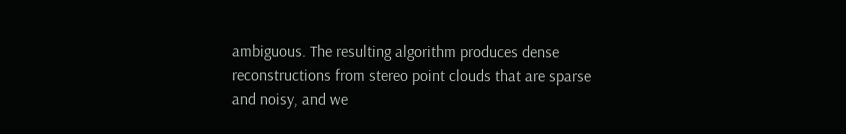ambiguous. The resulting algorithm produces dense reconstructions from stereo point clouds that are sparse and noisy, and we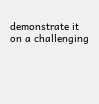demonstrate it on a challenging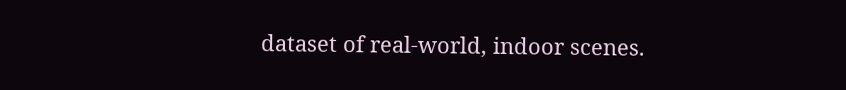dataset of real-world, indoor scenes.